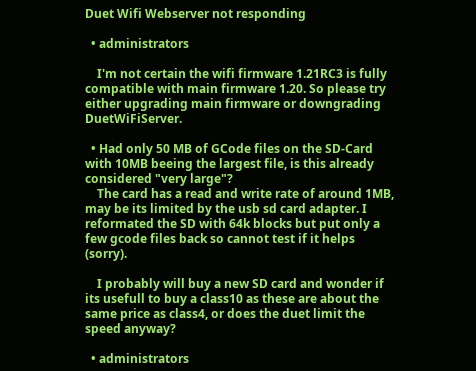Duet Wifi Webserver not responding

  • administrators

    I'm not certain the wifi firmware 1.21RC3 is fully compatible with main firmware 1.20. So please try either upgrading main firmware or downgrading DuetWiFiServer.

  • Had only 50 MB of GCode files on the SD-Card with 10MB beeing the largest file, is this already considered "very large"?
    The card has a read and write rate of around 1MB, may be its limited by the usb sd card adapter. I reformated the SD with 64k blocks but put only a few gcode files back so cannot test if it helps (sorry).

    I probably will buy a new SD card and wonder if its usefull to buy a class10 as these are about the same price as class4, or does the duet limit the speed anyway?

  • administrators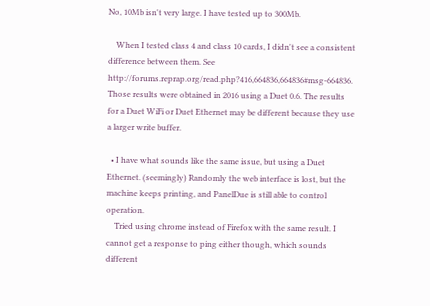No, 10Mb isn't very large. I have tested up to 300Mb.

    When I tested class 4 and class 10 cards, I didn't see a consistent difference between them. See http://forums.reprap.org/read.php?416,664836,664836#msg-664836. Those results were obtained in 2016 using a Duet 0.6. The results for a Duet WiFi or Duet Ethernet may be different because they use a larger write buffer.

  • I have what sounds like the same issue, but using a Duet Ethernet. (seemingly) Randomly the web interface is lost, but the machine keeps printing, and PanelDue is still able to control operation.
    Tried using chrome instead of Firefox with the same result. I cannot get a response to ping either though, which sounds different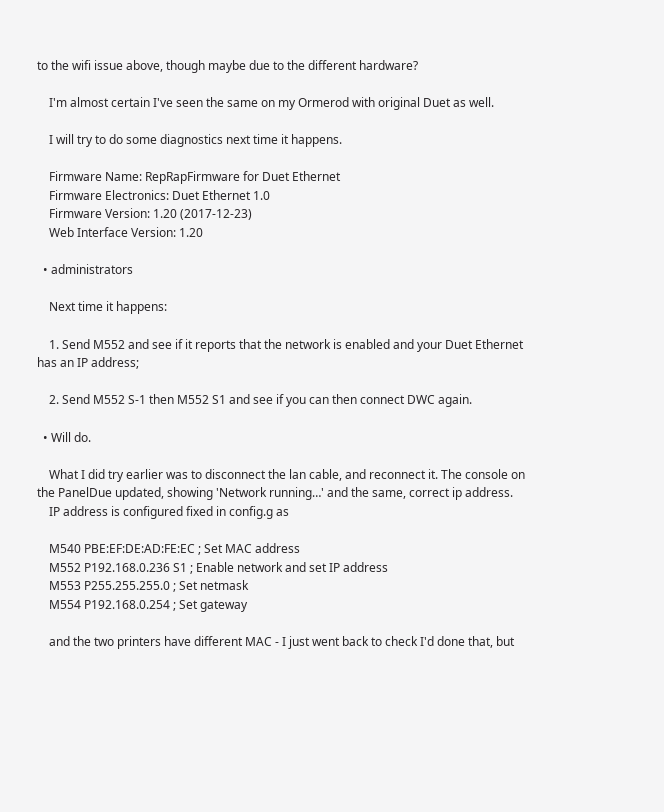to the wifi issue above, though maybe due to the different hardware?

    I'm almost certain I've seen the same on my Ormerod with original Duet as well.

    I will try to do some diagnostics next time it happens.

    Firmware Name: RepRapFirmware for Duet Ethernet
    Firmware Electronics: Duet Ethernet 1.0
    Firmware Version: 1.20 (2017-12-23)
    Web Interface Version: 1.20

  • administrators

    Next time it happens:

    1. Send M552 and see if it reports that the network is enabled and your Duet Ethernet has an IP address;

    2. Send M552 S-1 then M552 S1 and see if you can then connect DWC again.

  • Will do.

    What I did try earlier was to disconnect the lan cable, and reconnect it. The console on the PanelDue updated, showing 'Network running…' and the same, correct ip address.
    IP address is configured fixed in config.g as

    M540 PBE:EF:DE:AD:FE:EC ; Set MAC address
    M552 P192.168.0.236 S1 ; Enable network and set IP address
    M553 P255.255.255.0 ; Set netmask
    M554 P192.168.0.254 ; Set gateway

    and the two printers have different MAC - I just went back to check I'd done that, but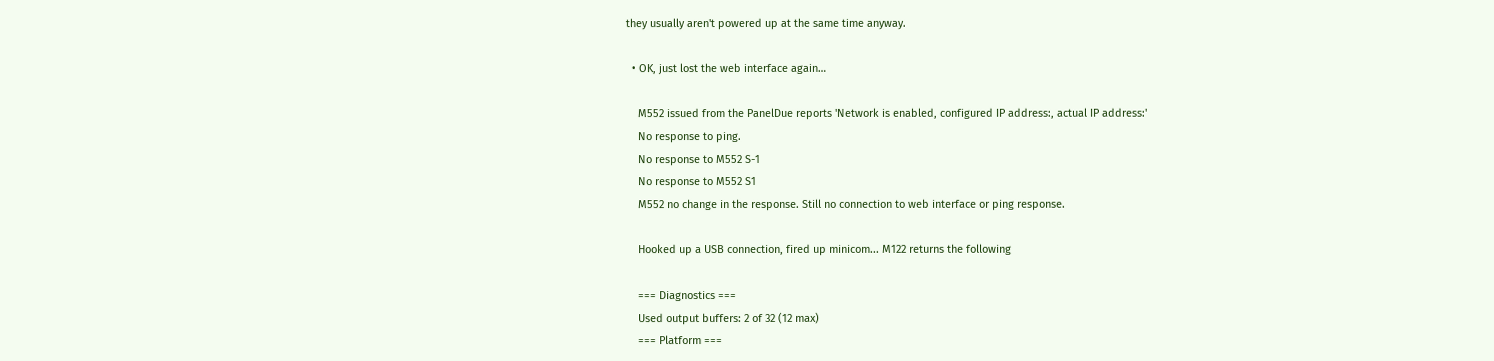they usually aren't powered up at the same time anyway.

  • OK, just lost the web interface again…

    M552 issued from the PanelDue reports 'Network is enabled, configured IP address:, actual IP address:'
    No response to ping.
    No response to M552 S-1
    No response to M552 S1
    M552 no change in the response. Still no connection to web interface or ping response.

    Hooked up a USB connection, fired up minicom... M122 returns the following

    === Diagnostics ===
    Used output buffers: 2 of 32 (12 max)
    === Platform ===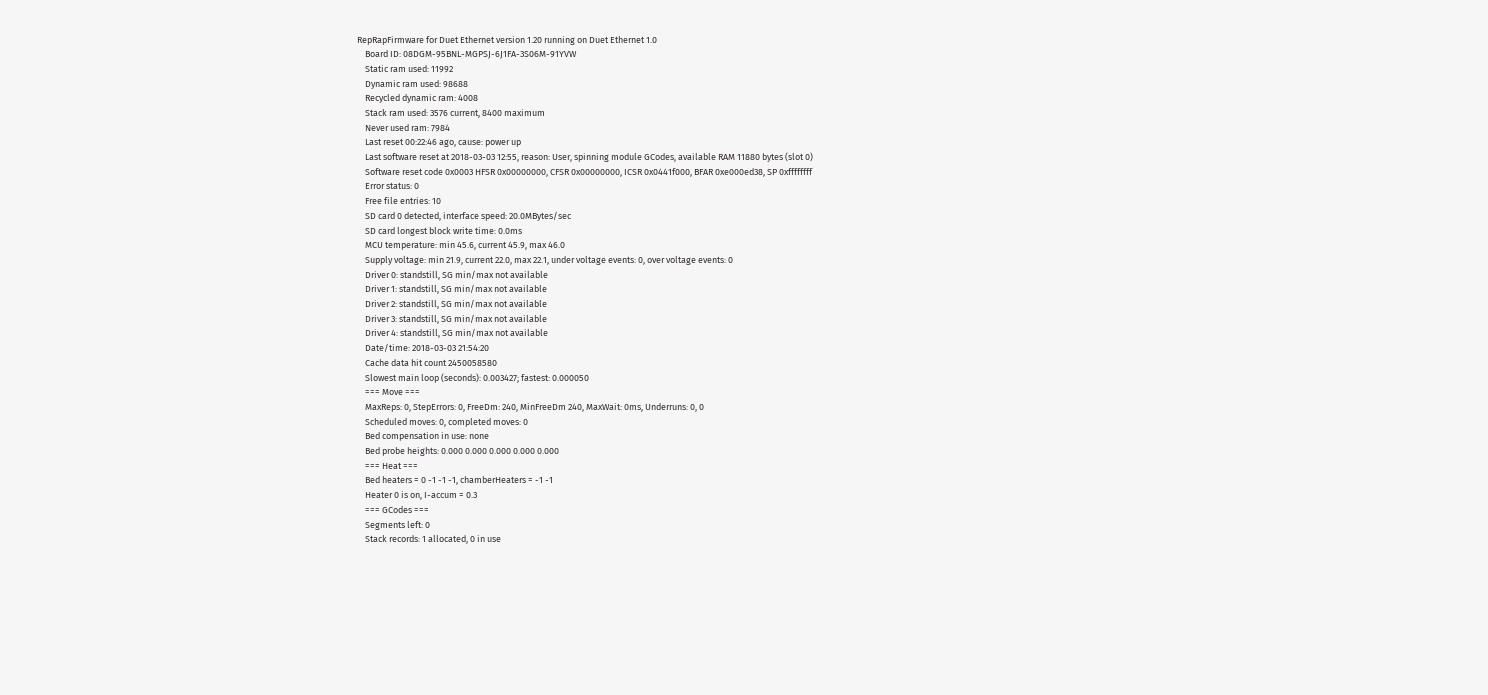RepRapFirmware for Duet Ethernet version 1.20 running on Duet Ethernet 1.0
    Board ID: 08DGM-95BNL-MGPSJ-6J1FA-3S06M-91YVW
    Static ram used: 11992
    Dynamic ram used: 98688
    Recycled dynamic ram: 4008
    Stack ram used: 3576 current, 8400 maximum
    Never used ram: 7984
    Last reset 00:22:46 ago, cause: power up
    Last software reset at 2018-03-03 12:55, reason: User, spinning module GCodes, available RAM 11880 bytes (slot 0)
    Software reset code 0x0003 HFSR 0x00000000, CFSR 0x00000000, ICSR 0x0441f000, BFAR 0xe000ed38, SP 0xffffffff
    Error status: 0
    Free file entries: 10
    SD card 0 detected, interface speed: 20.0MBytes/sec
    SD card longest block write time: 0.0ms
    MCU temperature: min 45.6, current 45.9, max 46.0
    Supply voltage: min 21.9, current 22.0, max 22.1, under voltage events: 0, over voltage events: 0
    Driver 0: standstill, SG min/max not available
    Driver 1: standstill, SG min/max not available
    Driver 2: standstill, SG min/max not available
    Driver 3: standstill, SG min/max not available
    Driver 4: standstill, SG min/max not available
    Date/time: 2018-03-03 21:54:20
    Cache data hit count 2450058580
    Slowest main loop (seconds): 0.003427; fastest: 0.000050
    === Move ===
    MaxReps: 0, StepErrors: 0, FreeDm: 240, MinFreeDm 240, MaxWait: 0ms, Underruns: 0, 0
    Scheduled moves: 0, completed moves: 0
    Bed compensation in use: none
    Bed probe heights: 0.000 0.000 0.000 0.000 0.000
    === Heat ===
    Bed heaters = 0 -1 -1 -1, chamberHeaters = -1 -1
    Heater 0 is on, I-accum = 0.3
    === GCodes ===
    Segments left: 0
    Stack records: 1 allocated, 0 in use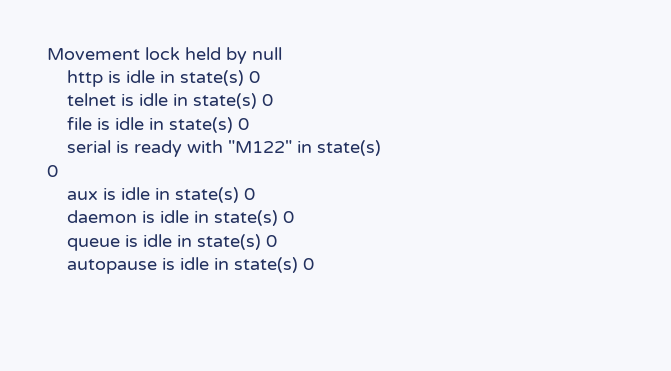Movement lock held by null
    http is idle in state(s) 0
    telnet is idle in state(s) 0
    file is idle in state(s) 0
    serial is ready with "M122" in state(s) 0
    aux is idle in state(s) 0
    daemon is idle in state(s) 0
    queue is idle in state(s) 0
    autopause is idle in state(s) 0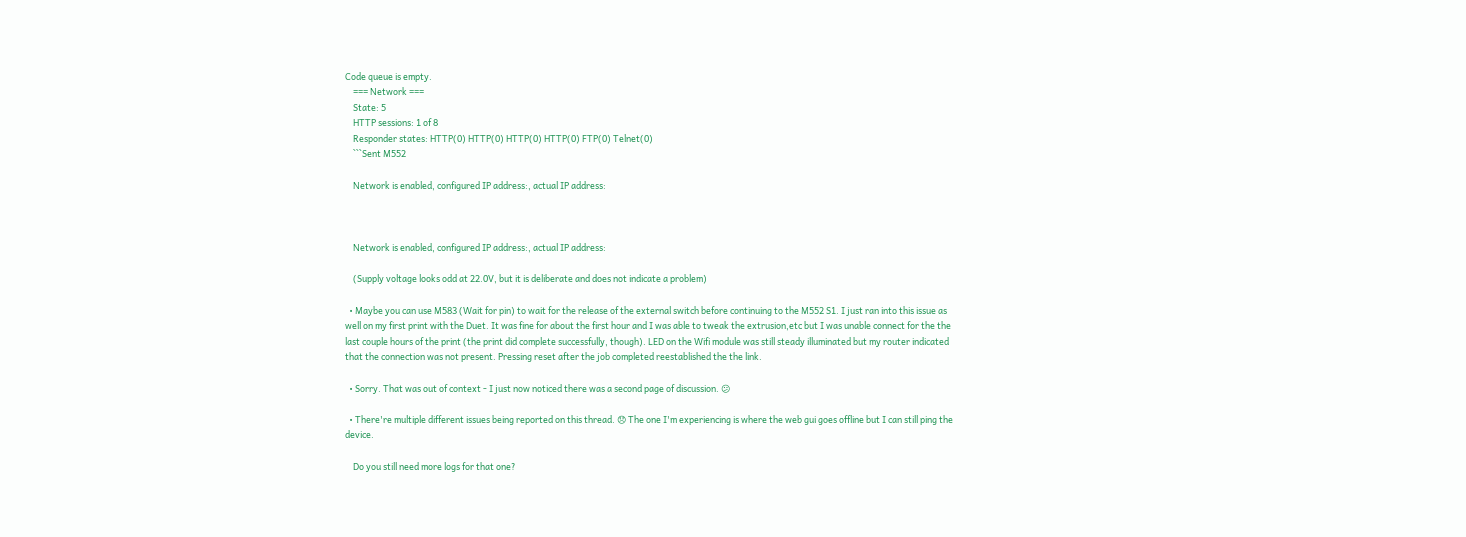Code queue is empty.
    === Network ===
    State: 5
    HTTP sessions: 1 of 8
    Responder states: HTTP(0) HTTP(0) HTTP(0) HTTP(0) FTP(0) Telnet(0)
    ```Sent M552

    Network is enabled, configured IP address:, actual IP address:



    Network is enabled, configured IP address:, actual IP address:

    (Supply voltage looks odd at 22.0V, but it is deliberate and does not indicate a problem)

  • Maybe you can use M583 (Wait for pin) to wait for the release of the external switch before continuing to the M552 S1. I just ran into this issue as well on my first print with the Duet. It was fine for about the first hour and I was able to tweak the extrusion,etc but I was unable connect for the the last couple hours of the print (the print did complete successfully, though). LED on the Wifi module was still steady illuminated but my router indicated that the connection was not present. Pressing reset after the job completed reestablished the the link.

  • Sorry. That was out of context - I just now noticed there was a second page of discussion. 😕

  • There're multiple different issues being reported on this thread. 😞 The one I'm experiencing is where the web gui goes offline but I can still ping the device.

    Do you still need more logs for that one?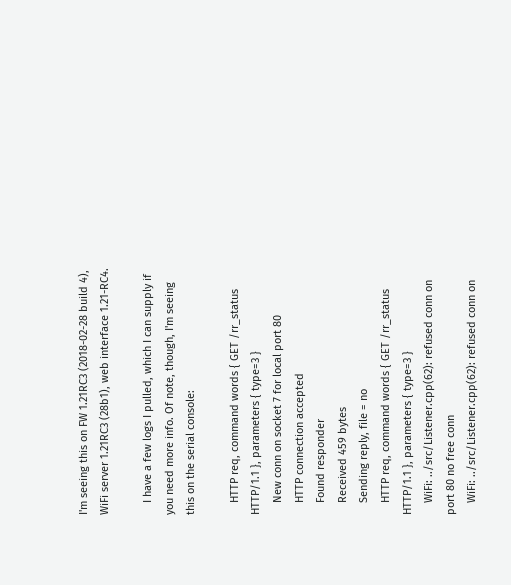I'm seeing this on FW 1.21RC3 (2018-02-28 build 4), WiFi server 1.21RC3 (28b1), web interface 1.21-RC4.

    I have a few logs I pulled, which I can supply if you need more info. Of note, though, I'm seeing this on the serial console:

    HTTP req, command words { GET /rr_status HTTP/1.1 }, parameters { type=3 }
    New conn on socket 7 for local port 80
    HTTP connection accepted
    Found responder
    Received 459 bytes
    Sending reply, file = no
    HTTP req, command words { GET /rr_status HTTP/1.1 }, parameters { type=3 }
    WiFi: ../src/Listener.cpp(62): refused conn on port 80 no free conn
    WiFi: ../src/Listener.cpp(62): refused conn on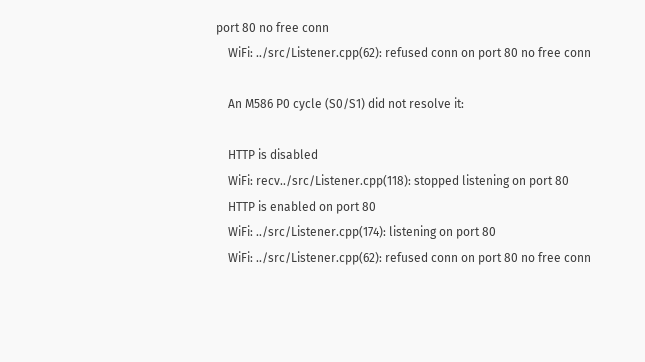port 80 no free conn
    WiFi: ../src/Listener.cpp(62): refused conn on port 80 no free conn

    An M586 P0 cycle (S0/S1) did not resolve it:

    HTTP is disabled
    WiFi: recv../src/Listener.cpp(118): stopped listening on port 80
    HTTP is enabled on port 80
    WiFi: ../src/Listener.cpp(174): listening on port 80
    WiFi: ../src/Listener.cpp(62): refused conn on port 80 no free conn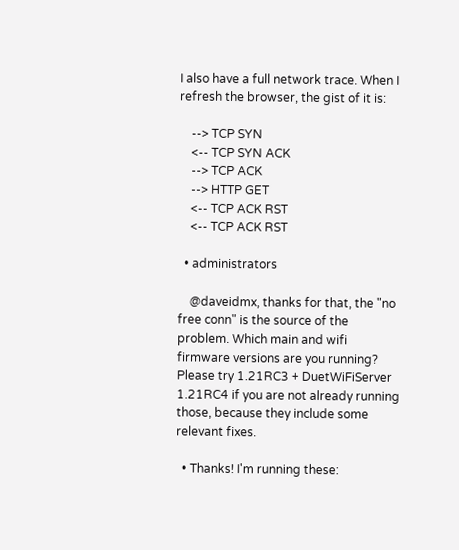I also have a full network trace. When I refresh the browser, the gist of it is:

    --> TCP SYN
    <-- TCP SYN ACK
    --> TCP ACK
    --> HTTP GET
    <-- TCP ACK RST
    <-- TCP ACK RST

  • administrators

    @daveidmx, thanks for that, the "no free conn" is the source of the problem. Which main and wifi firmware versions are you running? Please try 1.21RC3 + DuetWiFiServer 1.21RC4 if you are not already running those, because they include some relevant fixes.

  • Thanks! I'm running these: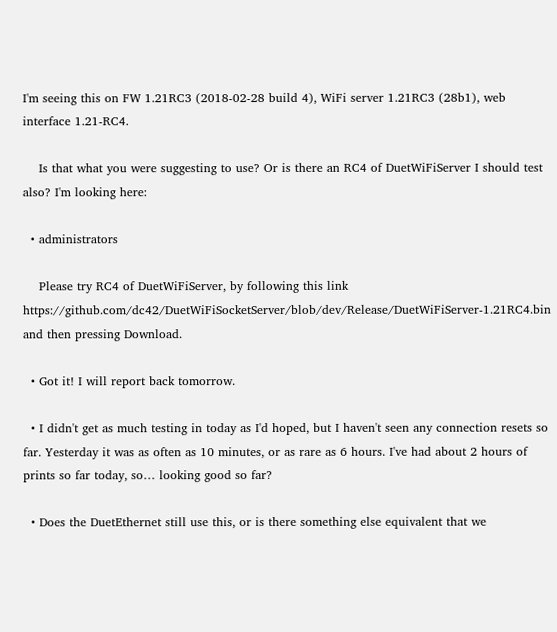I'm seeing this on FW 1.21RC3 (2018-02-28 build 4), WiFi server 1.21RC3 (28b1), web interface 1.21-RC4.

    Is that what you were suggesting to use? Or is there an RC4 of DuetWiFiServer I should test also? I'm looking here:

  • administrators

    Please try RC4 of DuetWiFiServer, by following this link https://github.com/dc42/DuetWiFiSocketServer/blob/dev/Release/DuetWiFiServer-1.21RC4.bin and then pressing Download.

  • Got it! I will report back tomorrow.

  • I didn't get as much testing in today as I'd hoped, but I haven't seen any connection resets so far. Yesterday it was as often as 10 minutes, or as rare as 6 hours. I've had about 2 hours of prints so far today, so… looking good so far?

  • Does the DuetEthernet still use this, or is there something else equivalent that we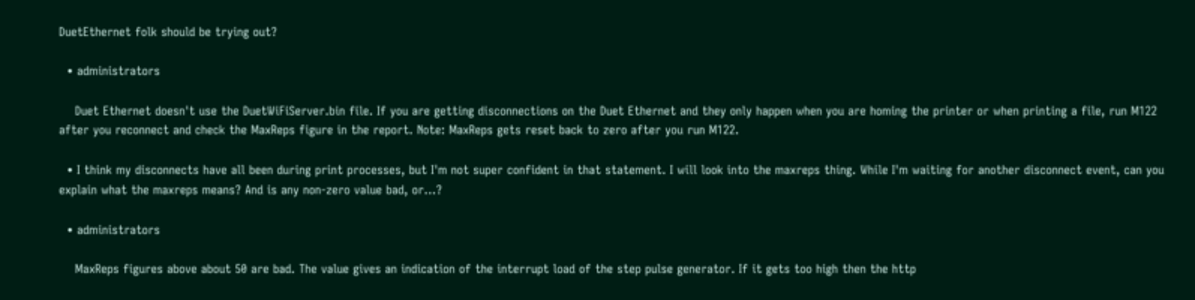DuetEthernet folk should be trying out?

  • administrators

    Duet Ethernet doesn't use the DuetWiFiServer.bin file. If you are getting disconnections on the Duet Ethernet and they only happen when you are homing the printer or when printing a file, run M122 after you reconnect and check the MaxReps figure in the report. Note: MaxReps gets reset back to zero after you run M122.

  • I think my disconnects have all been during print processes, but I'm not super confident in that statement. I will look into the maxreps thing. While I'm waiting for another disconnect event, can you explain what the maxreps means? And is any non-zero value bad, or…?

  • administrators

    MaxReps figures above about 50 are bad. The value gives an indication of the interrupt load of the step pulse generator. If it gets too high then the http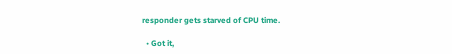responder gets starved of CPU time.

  • Got it,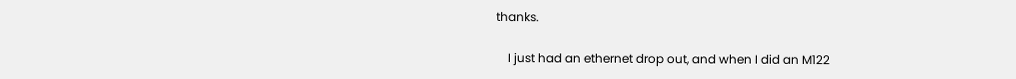thanks.

    I just had an ethernet drop out, and when I did an M122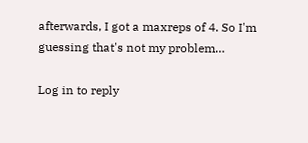afterwards, I got a maxreps of 4. So I'm guessing that's not my problem…

Log in to reply